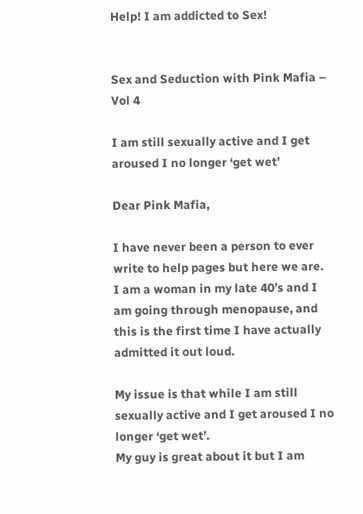Help! I am addicted to Sex!


Sex and Seduction with Pink Mafia – Vol 4

I am still sexually active and I get aroused I no longer ‘get wet’

Dear Pink Mafia,

I have never been a person to ever write to help pages but here we are.
I am a woman in my late 40’s and I am going through menopause, and this is the first time I have actually admitted it out loud.

My issue is that while I am still sexually active and I get aroused I no longer ‘get wet’.
My guy is great about it but I am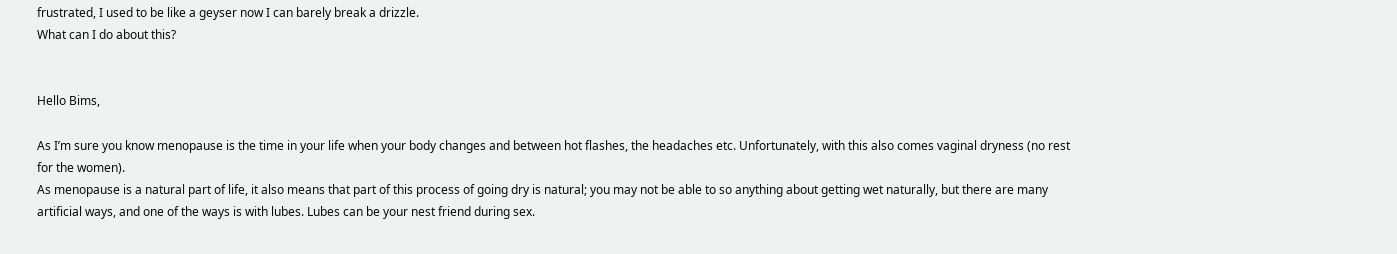frustrated, I used to be like a geyser now I can barely break a drizzle.
What can I do about this?


Hello Bims,

As I’m sure you know menopause is the time in your life when your body changes and between hot flashes, the headaches etc. Unfortunately, with this also comes vaginal dryness (no rest for the women).
As menopause is a natural part of life, it also means that part of this process of going dry is natural; you may not be able to so anything about getting wet naturally, but there are many artificial ways, and one of the ways is with lubes. Lubes can be your nest friend during sex.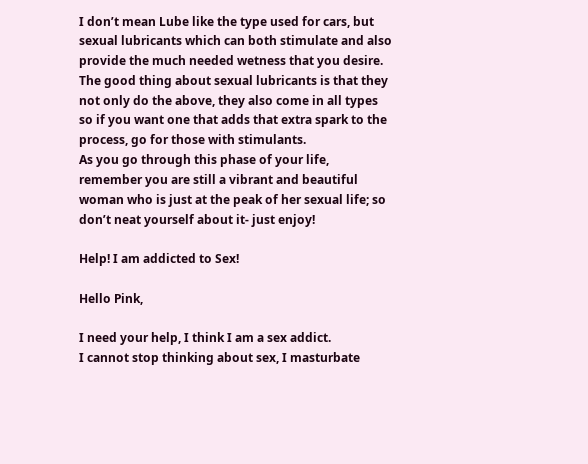I don’t mean Lube like the type used for cars, but sexual lubricants which can both stimulate and also provide the much needed wetness that you desire. The good thing about sexual lubricants is that they not only do the above, they also come in all types so if you want one that adds that extra spark to the process, go for those with stimulants.
As you go through this phase of your life, remember you are still a vibrant and beautiful woman who is just at the peak of her sexual life; so don’t neat yourself about it- just enjoy!

Help! I am addicted to Sex!

Hello Pink,

I need your help, I think I am a sex addict.
I cannot stop thinking about sex, I masturbate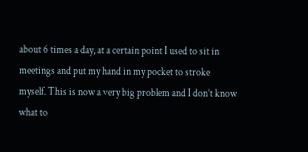about 6 times a day, at a certain point I used to sit in meetings and put my hand in my pocket to stroke myself. This is now a very big problem and I don’t know what to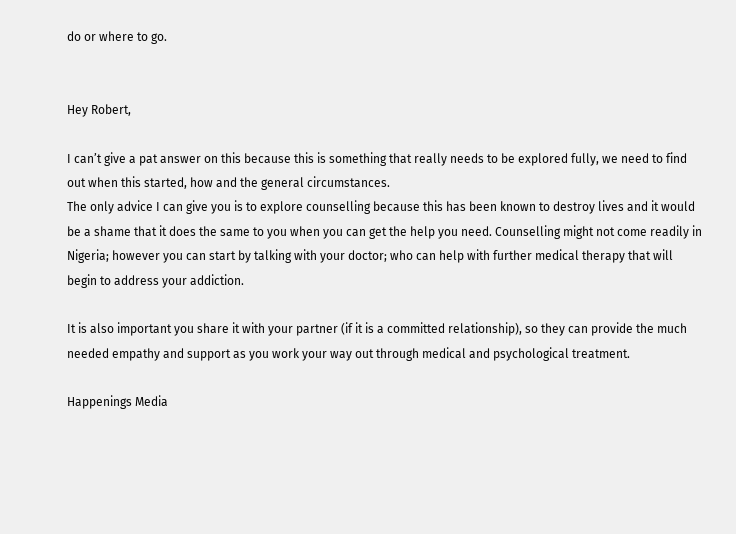do or where to go.


Hey Robert,

I can’t give a pat answer on this because this is something that really needs to be explored fully, we need to find out when this started, how and the general circumstances.
The only advice I can give you is to explore counselling because this has been known to destroy lives and it would be a shame that it does the same to you when you can get the help you need. Counselling might not come readily in Nigeria; however you can start by talking with your doctor; who can help with further medical therapy that will begin to address your addiction.

It is also important you share it with your partner (if it is a committed relationship), so they can provide the much needed empathy and support as you work your way out through medical and psychological treatment.

Happenings Media